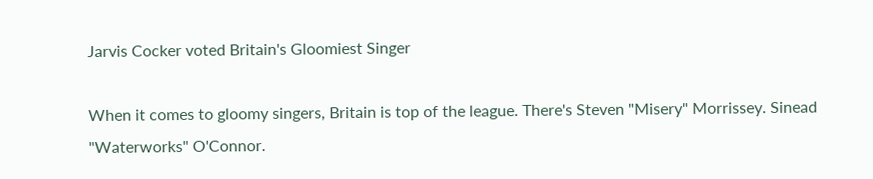Jarvis Cocker voted Britain's Gloomiest Singer

When it comes to gloomy singers, Britain is top of the league. There's Steven "Misery" Morrissey. Sinead "Waterworks" O'Connor.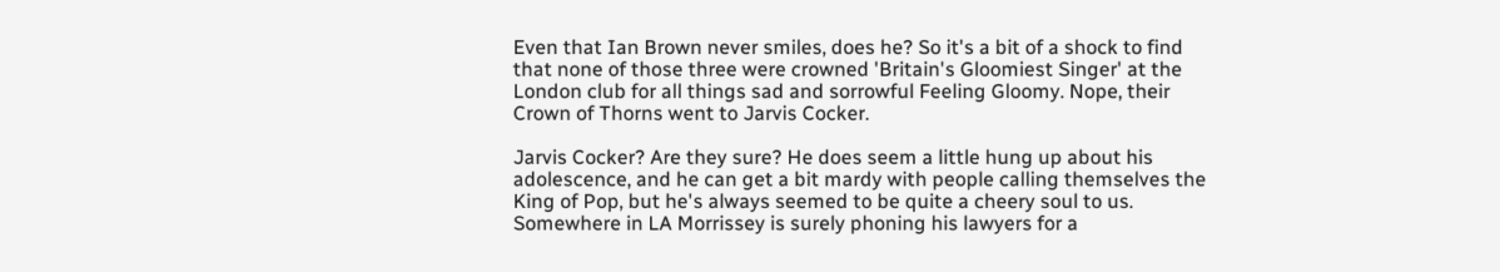Even that Ian Brown never smiles, does he? So it's a bit of a shock to find that none of those three were crowned 'Britain's Gloomiest Singer' at the London club for all things sad and sorrowful Feeling Gloomy. Nope, their Crown of Thorns went to Jarvis Cocker.

Jarvis Cocker? Are they sure? He does seem a little hung up about his adolescence, and he can get a bit mardy with people calling themselves the King of Pop, but he's always seemed to be quite a cheery soul to us. Somewhere in LA Morrissey is surely phoning his lawyers for a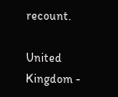recount.

United Kingdom -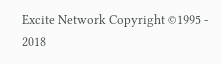Excite Network Copyright ©1995 - 2018